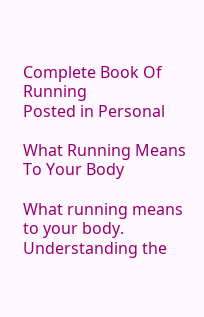Complete Book Of Running
Posted in Personal

What Running Means To Your Body

What running means to your body. Understanding the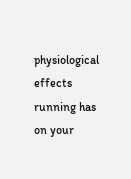physiological effects running has on your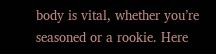body is vital, whether you’re seasoned or a rookie. Here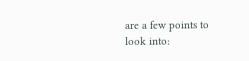are a few points to look into: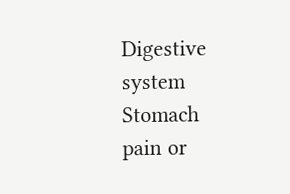Digestive system Stomach pain or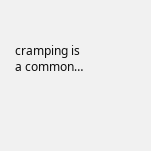cramping is a common…